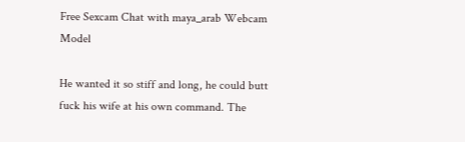Free Sexcam Chat with maya_arab Webcam Model

He wanted it so stiff and long, he could butt fuck his wife at his own command. The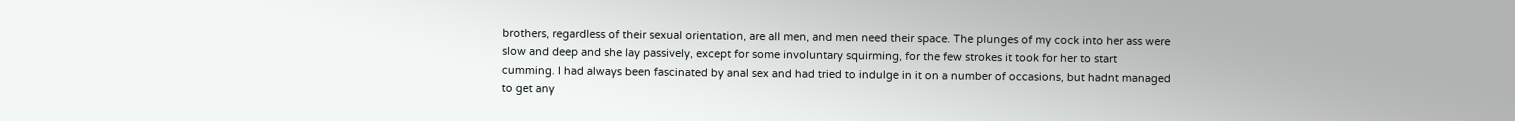brothers, regardless of their sexual orientation, are all men, and men need their space. The plunges of my cock into her ass were slow and deep and she lay passively, except for some involuntary squirming, for the few strokes it took for her to start cumming. I had always been fascinated by anal sex and had tried to indulge in it on a number of occasions, but hadnt managed to get any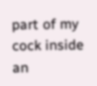part of my cock inside an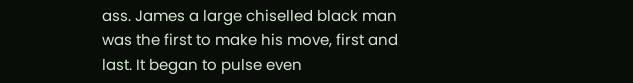ass. James a large chiselled black man was the first to make his move, first and last. It began to pulse even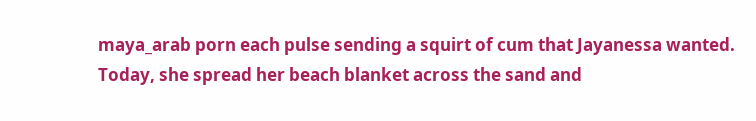maya_arab porn each pulse sending a squirt of cum that Jayanessa wanted. Today, she spread her beach blanket across the sand and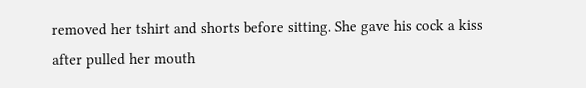removed her tshirt and shorts before sitting. She gave his cock a kiss after pulled her mouth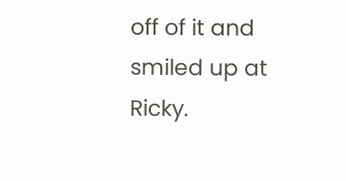off of it and smiled up at Ricky.